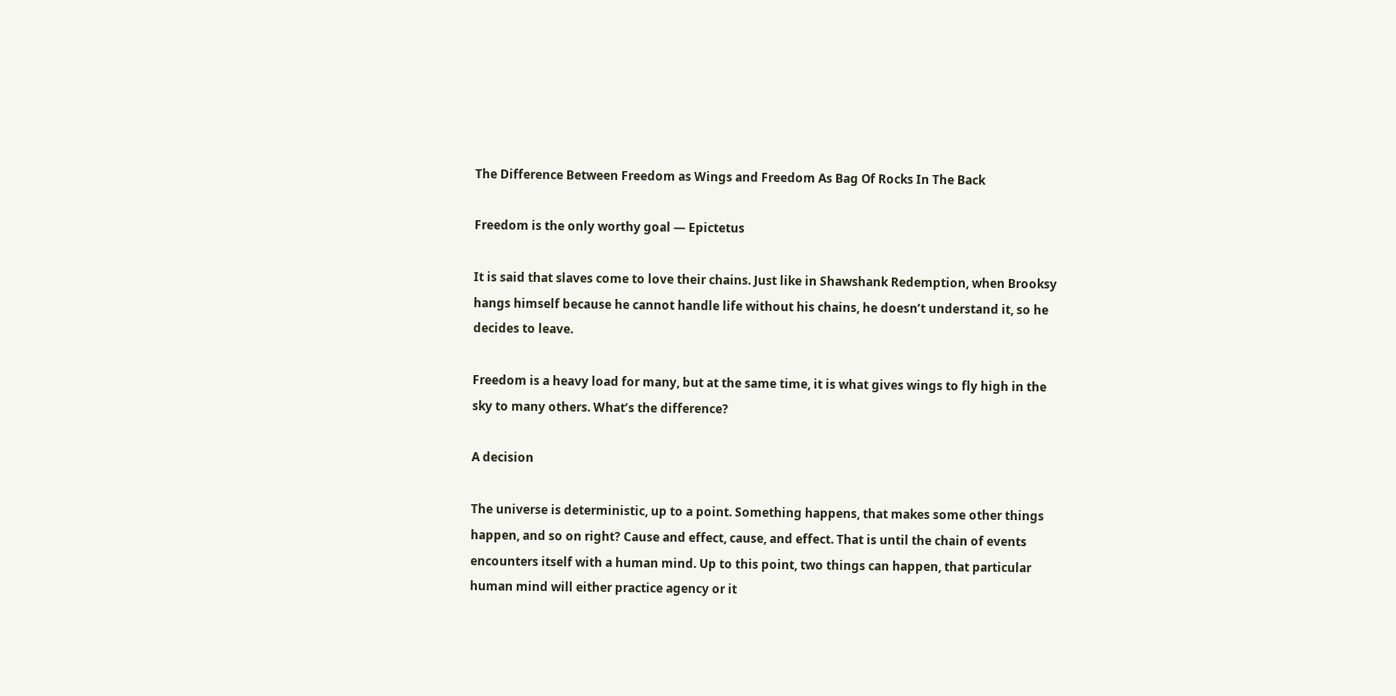The Difference Between Freedom as Wings and Freedom As Bag Of Rocks In The Back

Freedom is the only worthy goal — Epictetus

It is said that slaves come to love their chains. Just like in Shawshank Redemption, when Brooksy hangs himself because he cannot handle life without his chains, he doesn’t understand it, so he decides to leave.

Freedom is a heavy load for many, but at the same time, it is what gives wings to fly high in the sky to many others. What’s the difference?

A decision

The universe is deterministic, up to a point. Something happens, that makes some other things happen, and so on right? Cause and effect, cause, and effect. That is until the chain of events encounters itself with a human mind. Up to this point, two things can happen, that particular human mind will either practice agency or it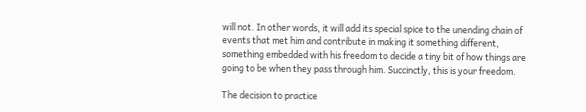will not. In other words, it will add its special spice to the unending chain of events that met him and contribute in making it something different, something embedded with his freedom to decide a tiny bit of how things are going to be when they pass through him. Succinctly, this is your freedom.

The decision to practice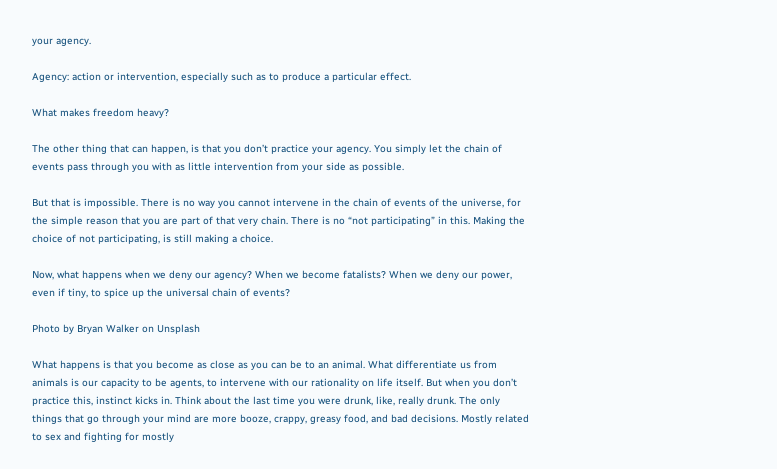your agency.

Agency: action or intervention, especially such as to produce a particular effect.

What makes freedom heavy?

The other thing that can happen, is that you don’t practice your agency. You simply let the chain of events pass through you with as little intervention from your side as possible.

But that is impossible. There is no way you cannot intervene in the chain of events of the universe, for the simple reason that you are part of that very chain. There is no “not participating” in this. Making the choice of not participating, is still making a choice.

Now, what happens when we deny our agency? When we become fatalists? When we deny our power, even if tiny, to spice up the universal chain of events?

Photo by Bryan Walker on Unsplash

What happens is that you become as close as you can be to an animal. What differentiate us from animals is our capacity to be agents, to intervene with our rationality on life itself. But when you don’t practice this, instinct kicks in. Think about the last time you were drunk, like, really drunk. The only things that go through your mind are more booze, crappy, greasy food, and bad decisions. Mostly related to sex and fighting for mostly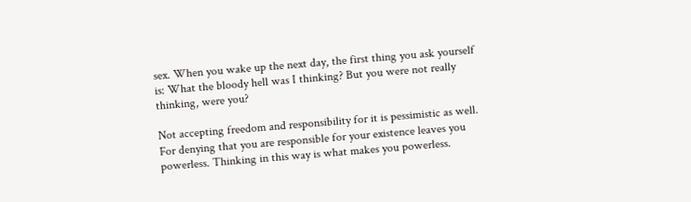sex. When you wake up the next day, the first thing you ask yourself is: What the bloody hell was I thinking? But you were not really thinking, were you?

Not accepting freedom and responsibility for it is pessimistic as well. For denying that you are responsible for your existence leaves you powerless. Thinking in this way is what makes you powerless.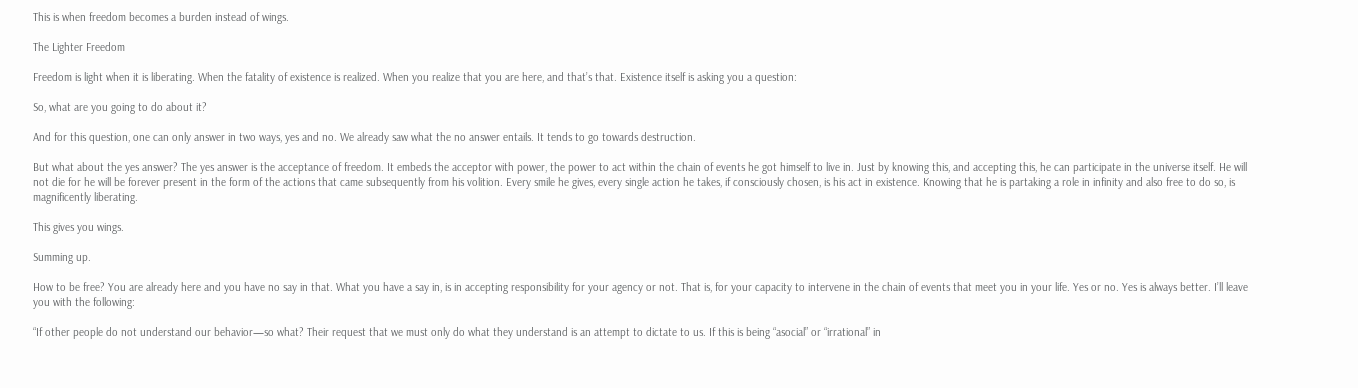This is when freedom becomes a burden instead of wings.

The Lighter Freedom

Freedom is light when it is liberating. When the fatality of existence is realized. When you realize that you are here, and that’s that. Existence itself is asking you a question:

So, what are you going to do about it?

And for this question, one can only answer in two ways, yes and no. We already saw what the no answer entails. It tends to go towards destruction.

But what about the yes answer? The yes answer is the acceptance of freedom. It embeds the acceptor with power, the power to act within the chain of events he got himself to live in. Just by knowing this, and accepting this, he can participate in the universe itself. He will not die for he will be forever present in the form of the actions that came subsequently from his volition. Every smile he gives, every single action he takes, if consciously chosen, is his act in existence. Knowing that he is partaking a role in infinity and also free to do so, is magnificently liberating.

This gives you wings.

Summing up.

How to be free? You are already here and you have no say in that. What you have a say in, is in accepting responsibility for your agency or not. That is, for your capacity to intervene in the chain of events that meet you in your life. Yes or no. Yes is always better. I’ll leave you with the following:

“If other people do not understand our behavior—so what? Their request that we must only do what they understand is an attempt to dictate to us. If this is being “asocial” or “irrational” in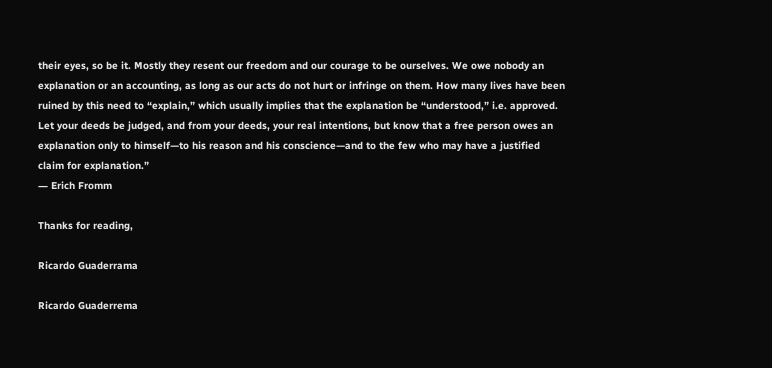their eyes, so be it. Mostly they resent our freedom and our courage to be ourselves. We owe nobody an explanation or an accounting, as long as our acts do not hurt or infringe on them. How many lives have been ruined by this need to “explain,” which usually implies that the explanation be “understood,” i.e. approved. Let your deeds be judged, and from your deeds, your real intentions, but know that a free person owes an explanation only to himself—to his reason and his conscience—and to the few who may have a justified claim for explanation.”
― Erich Fromm

Thanks for reading,

Ricardo Guaderrama

Ricardo Guaderrema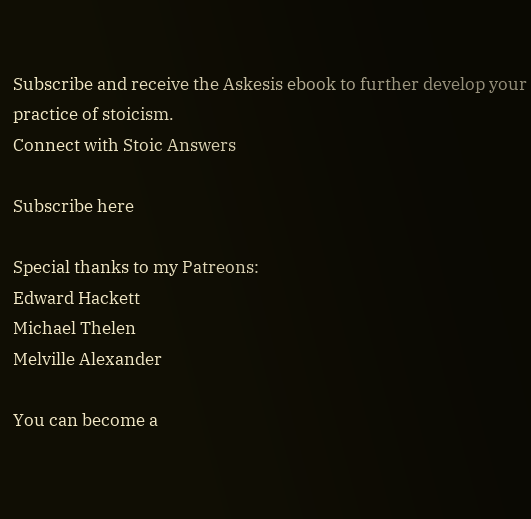Subscribe and receive the Askesis ebook to further develop your practice of stoicism.
Connect with Stoic Answers

Subscribe here

Special thanks to my Patreons:
Edward Hackett
Michael Thelen
Melville Alexander

You can become a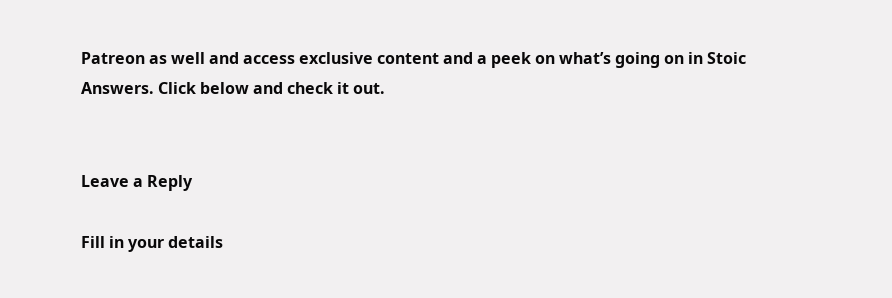Patreon as well and access exclusive content and a peek on what’s going on in Stoic Answers. Click below and check it out.


Leave a Reply

Fill in your details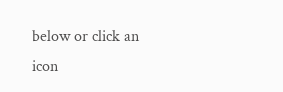below or click an icon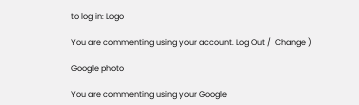to log in: Logo

You are commenting using your account. Log Out /  Change )

Google photo

You are commenting using your Google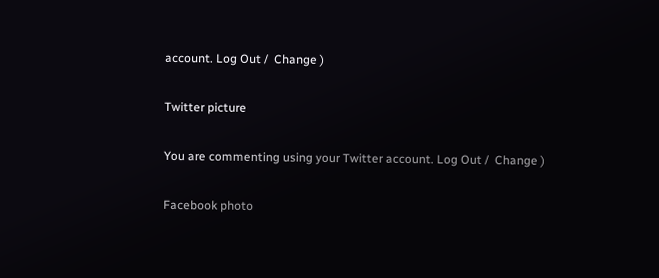account. Log Out /  Change )

Twitter picture

You are commenting using your Twitter account. Log Out /  Change )

Facebook photo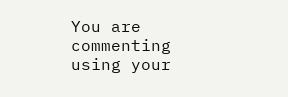You are commenting using your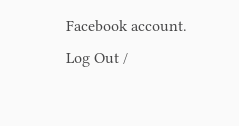Facebook account. Log Out /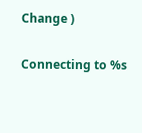Change )

Connecting to %s